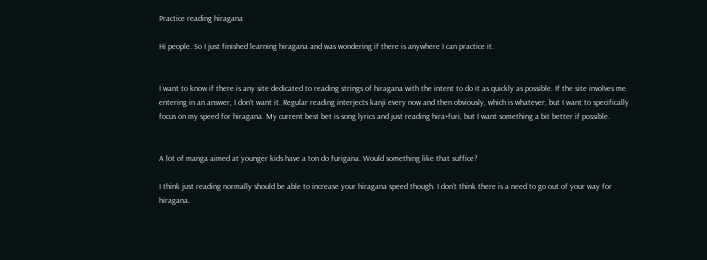Practice reading hiragana

Hi people. So I just finished learning hiragana and was wondering if there is anywhere I can practice it.


I want to know if there is any site dedicated to reading strings of hiragana with the intent to do it as quickly as possible. If the site involves me entering in an answer, I don’t want it. Regular reading interjects kanji every now and then obviously, which is whatever, but I want to specifically focus on my speed for hiragana. My current best bet is song lyrics and just reading hira+furi, but I want something a bit better if possible.


A lot of manga aimed at younger kids have a ton do furigana. Would something like that suffice?

I think just reading normally should be able to increase your hiragana speed though. I don’t think there is a need to go out of your way for hiragana.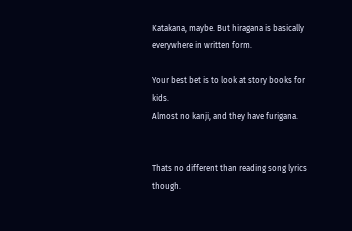Katakana, maybe. But hiragana is basically everywhere in written form.

Your best bet is to look at story books for kids.
Almost no kanji, and they have furigana.


Thats no different than reading song lyrics though.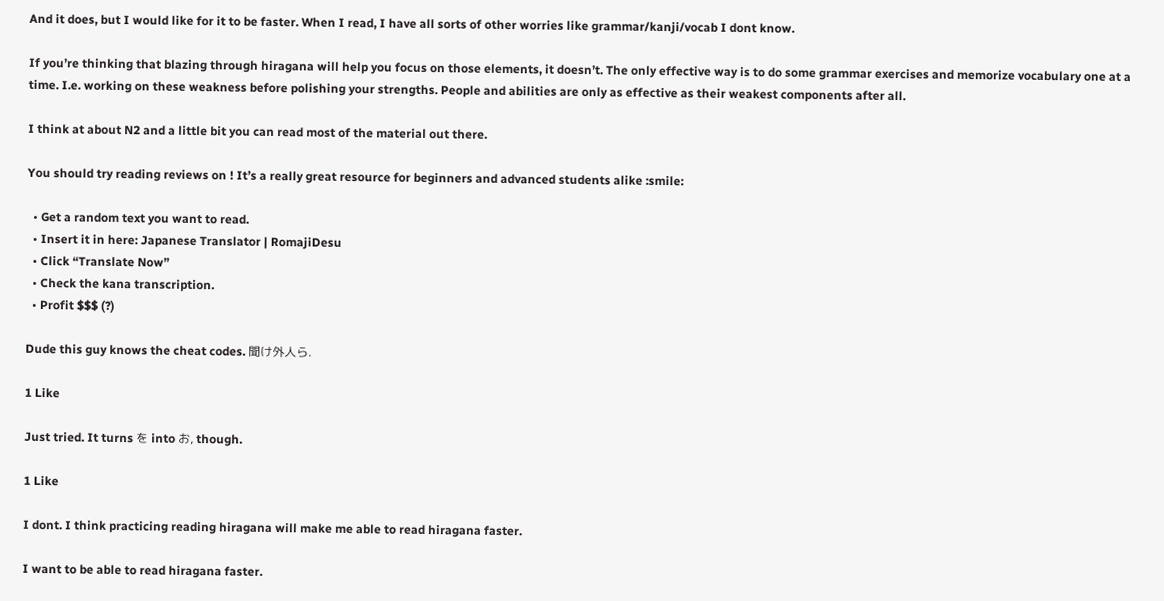And it does, but I would like for it to be faster. When I read, I have all sorts of other worries like grammar/kanji/vocab I dont know.

If you’re thinking that blazing through hiragana will help you focus on those elements, it doesn’t. The only effective way is to do some grammar exercises and memorize vocabulary one at a time. I.e. working on these weakness before polishing your strengths. People and abilities are only as effective as their weakest components after all.

I think at about N2 and a little bit you can read most of the material out there.

You should try reading reviews on ! It’s a really great resource for beginners and advanced students alike :smile:

  • Get a random text you want to read.
  • Insert it in here: Japanese Translator | RomajiDesu
  • Click “Translate Now”
  • Check the kana transcription.
  • Profit $$$ (?)

Dude this guy knows the cheat codes. 聞け外人ら.

1 Like

Just tried. It turns を into お, though.

1 Like

I dont. I think practicing reading hiragana will make me able to read hiragana faster.

I want to be able to read hiragana faster.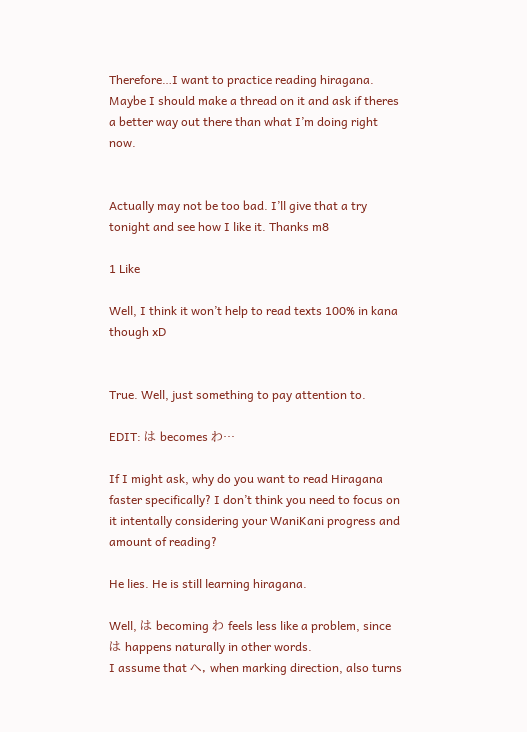Therefore…I want to practice reading hiragana. Maybe I should make a thread on it and ask if theres a better way out there than what I’m doing right now.


Actually may not be too bad. I’ll give that a try tonight and see how I like it. Thanks m8

1 Like

Well, I think it won’t help to read texts 100% in kana though xD


True. Well, just something to pay attention to.

EDIT: は becomes わ…

If I might ask, why do you want to read Hiragana faster specifically? I don’t think you need to focus on it intentally considering your WaniKani progress and amount of reading?

He lies. He is still learning hiragana.

Well, は becoming わ feels less like a problem, since は happens naturally in other words.
I assume that へ, when marking direction, also turns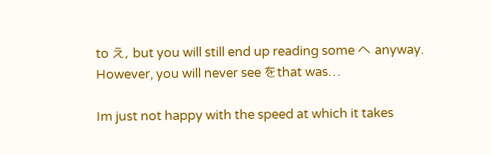to え, but you will still end up reading some へ anyway.
However, you will never see をthat was…

Im just not happy with the speed at which it takes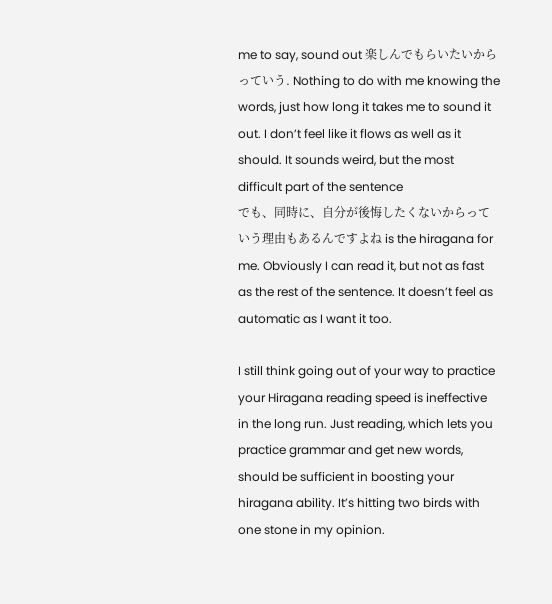me to say, sound out 楽しんでもらいたいからっていう. Nothing to do with me knowing the words, just how long it takes me to sound it out. I don’t feel like it flows as well as it should. It sounds weird, but the most difficult part of the sentence
でも、同時に、自分が後悔したくないからっていう理由もあるんですよね is the hiragana for me. Obviously I can read it, but not as fast as the rest of the sentence. It doesn’t feel as automatic as I want it too.

I still think going out of your way to practice your Hiragana reading speed is ineffective in the long run. Just reading, which lets you practice grammar and get new words, should be sufficient in boosting your hiragana ability. It’s hitting two birds with one stone in my opinion.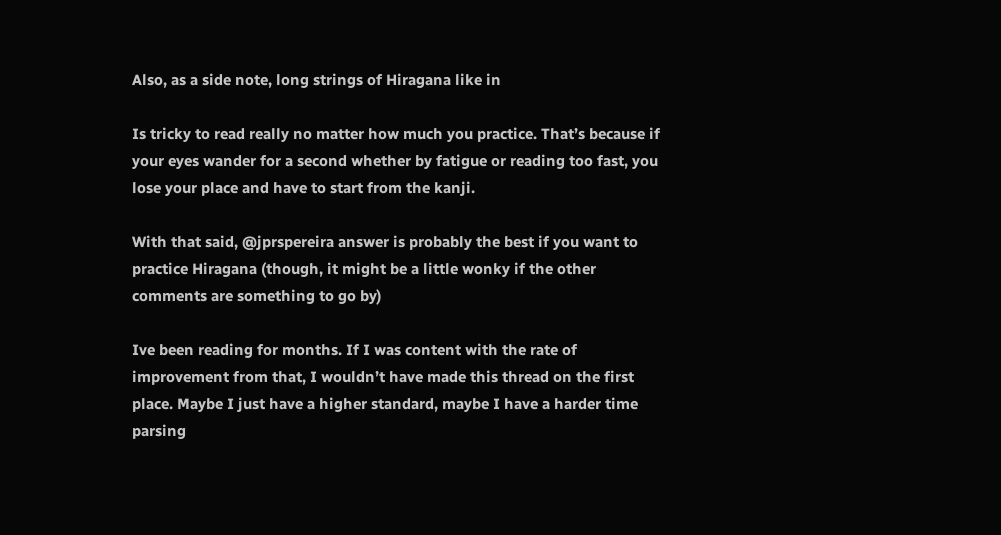Also, as a side note, long strings of Hiragana like in

Is tricky to read really no matter how much you practice. That’s because if your eyes wander for a second whether by fatigue or reading too fast, you lose your place and have to start from the kanji.

With that said, @jprspereira answer is probably the best if you want to practice Hiragana (though, it might be a little wonky if the other comments are something to go by)

Ive been reading for months. If I was content with the rate of improvement from that, I wouldn’t have made this thread on the first place. Maybe I just have a higher standard, maybe I have a harder time parsing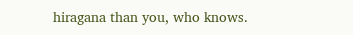hiragana than you, who knows.